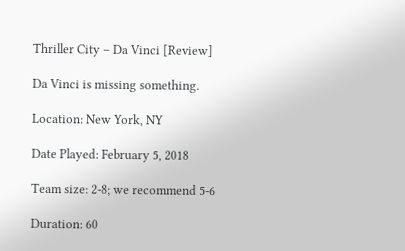Thriller City – Da Vinci [Review]

Da Vinci is missing something.

Location: New York, NY

Date Played: February 5, 2018

Team size: 2-8; we recommend 5-6

Duration: 60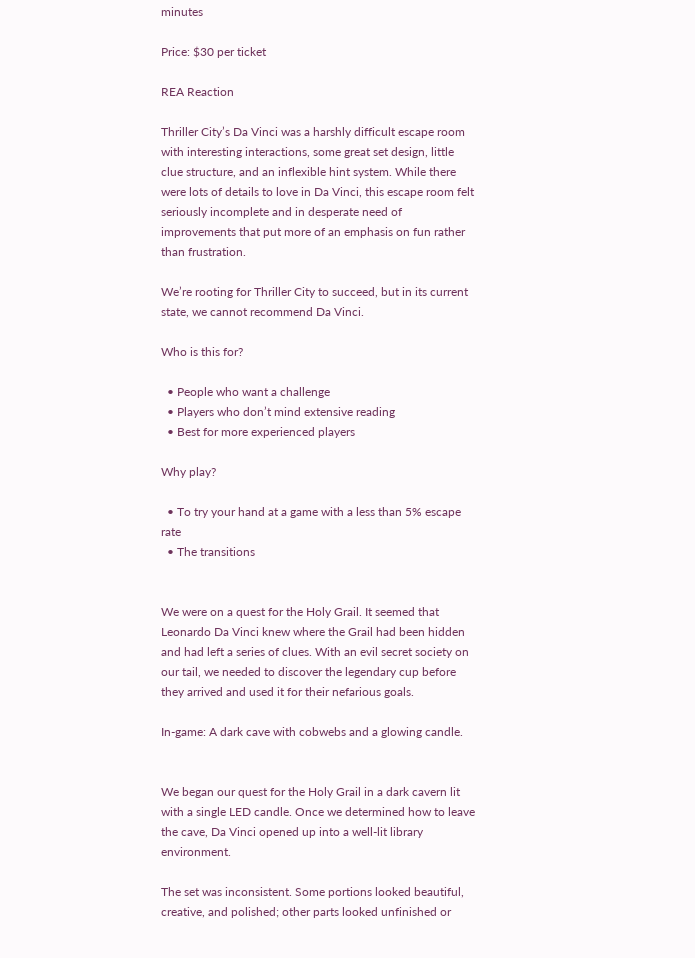minutes

Price: $30 per ticket

REA Reaction

Thriller City’s Da Vinci was a harshly difficult escape room with interesting interactions, some great set design, little clue structure, and an inflexible hint system. While there were lots of details to love in Da Vinci, this escape room felt seriously incomplete and in desperate need of improvements that put more of an emphasis on fun rather than frustration.

We’re rooting for Thriller City to succeed, but in its current state, we cannot recommend Da Vinci.

Who is this for?

  • People who want a challenge
  • Players who don’t mind extensive reading
  • Best for more experienced players

Why play?

  • To try your hand at a game with a less than 5% escape rate
  • The transitions


We were on a quest for the Holy Grail. It seemed that Leonardo Da Vinci knew where the Grail had been hidden and had left a series of clues. With an evil secret society on our tail, we needed to discover the legendary cup before they arrived and used it for their nefarious goals.

In-game: A dark cave with cobwebs and a glowing candle.


We began our quest for the Holy Grail in a dark cavern lit with a single LED candle. Once we determined how to leave the cave, Da Vinci opened up into a well-lit library environment.

The set was inconsistent. Some portions looked beautiful, creative, and polished; other parts looked unfinished or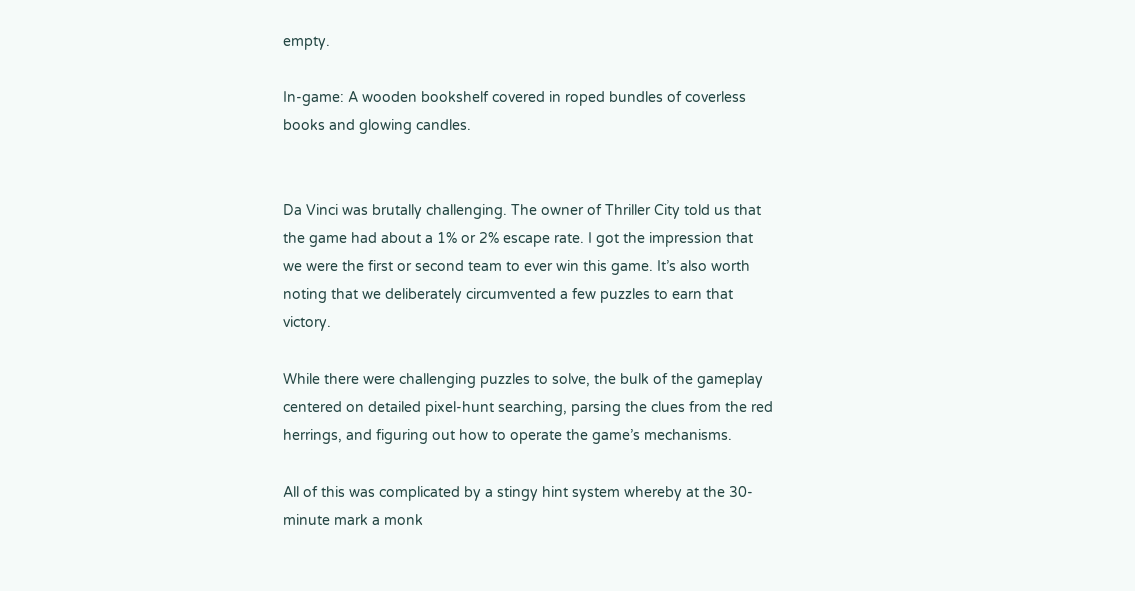empty.

In-game: A wooden bookshelf covered in roped bundles of coverless books and glowing candles.


Da Vinci was brutally challenging. The owner of Thriller City told us that the game had about a 1% or 2% escape rate. I got the impression that we were the first or second team to ever win this game. It’s also worth noting that we deliberately circumvented a few puzzles to earn that victory.

While there were challenging puzzles to solve, the bulk of the gameplay centered on detailed pixel-hunt searching, parsing the clues from the red herrings, and figuring out how to operate the game’s mechanisms.

All of this was complicated by a stingy hint system whereby at the 30-minute mark a monk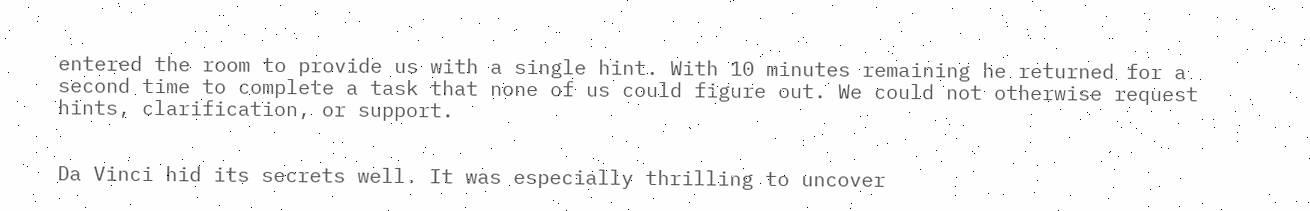entered the room to provide us with a single hint. With 10 minutes remaining he returned for a second time to complete a task that none of us could figure out. We could not otherwise request hints, clarification, or support.


Da Vinci hid its secrets well. It was especially thrilling to uncover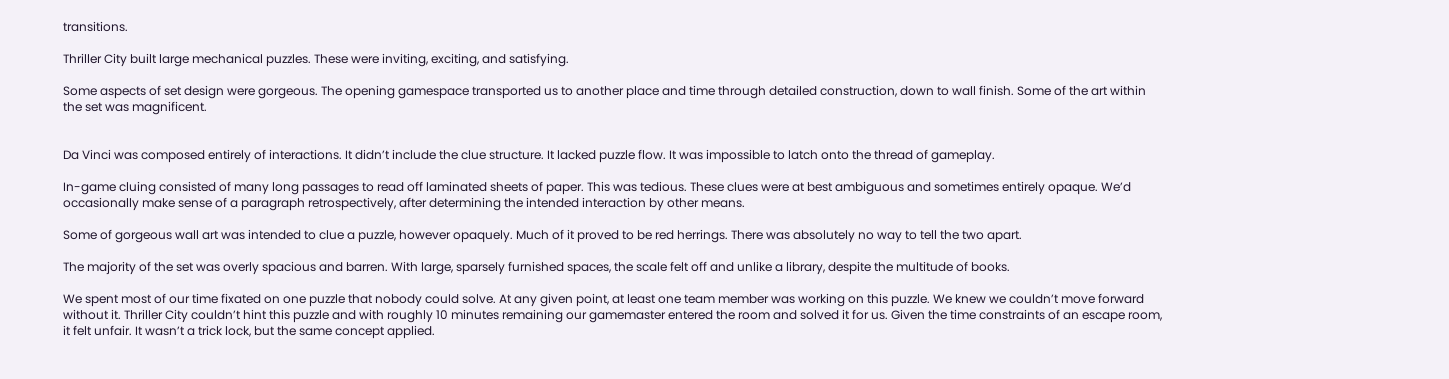transitions.

Thriller City built large mechanical puzzles. These were inviting, exciting, and satisfying.

Some aspects of set design were gorgeous. The opening gamespace transported us to another place and time through detailed construction, down to wall finish. Some of the art within the set was magnificent.


Da Vinci was composed entirely of interactions. It didn’t include the clue structure. It lacked puzzle flow. It was impossible to latch onto the thread of gameplay.

In-game cluing consisted of many long passages to read off laminated sheets of paper. This was tedious. These clues were at best ambiguous and sometimes entirely opaque. We’d occasionally make sense of a paragraph retrospectively, after determining the intended interaction by other means.

Some of gorgeous wall art was intended to clue a puzzle, however opaquely. Much of it proved to be red herrings. There was absolutely no way to tell the two apart.

The majority of the set was overly spacious and barren. With large, sparsely furnished spaces, the scale felt off and unlike a library, despite the multitude of books.

We spent most of our time fixated on one puzzle that nobody could solve. At any given point, at least one team member was working on this puzzle. We knew we couldn’t move forward without it. Thriller City couldn’t hint this puzzle and with roughly 10 minutes remaining our gamemaster entered the room and solved it for us. Given the time constraints of an escape room, it felt unfair. It wasn’t a trick lock, but the same concept applied.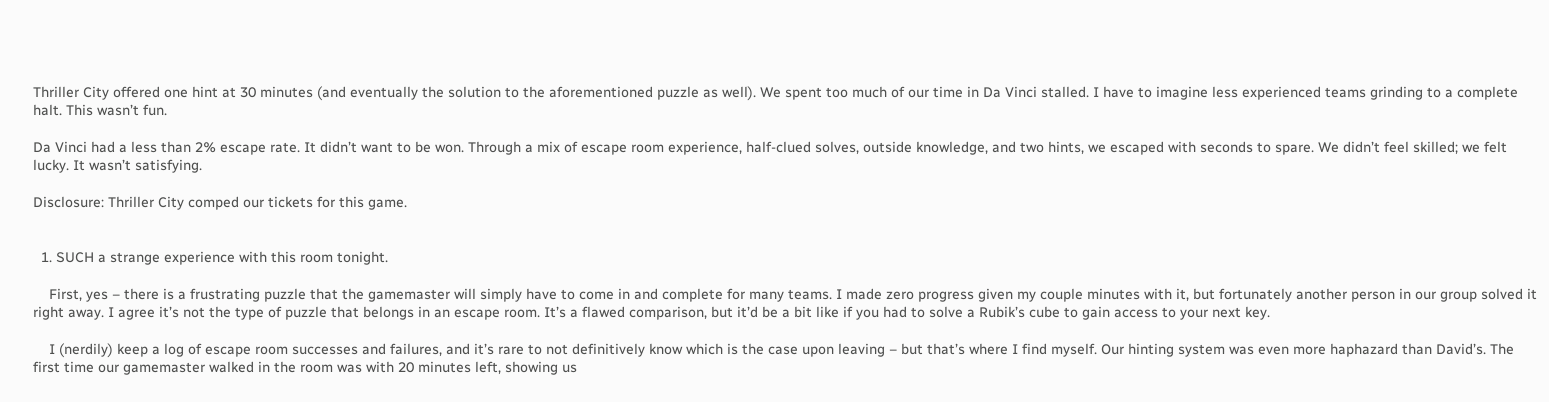Thriller City offered one hint at 30 minutes (and eventually the solution to the aforementioned puzzle as well). We spent too much of our time in Da Vinci stalled. I have to imagine less experienced teams grinding to a complete halt. This wasn’t fun.

Da Vinci had a less than 2% escape rate. It didn’t want to be won. Through a mix of escape room experience, half-clued solves, outside knowledge, and two hints, we escaped with seconds to spare. We didn’t feel skilled; we felt lucky. It wasn’t satisfying.

Disclosure: Thriller City comped our tickets for this game.


  1. SUCH a strange experience with this room tonight.

    First, yes – there is a frustrating puzzle that the gamemaster will simply have to come in and complete for many teams. I made zero progress given my couple minutes with it, but fortunately another person in our group solved it right away. I agree it’s not the type of puzzle that belongs in an escape room. It’s a flawed comparison, but it’d be a bit like if you had to solve a Rubik’s cube to gain access to your next key.

    I (nerdily) keep a log of escape room successes and failures, and it’s rare to not definitively know which is the case upon leaving – but that’s where I find myself. Our hinting system was even more haphazard than David’s. The first time our gamemaster walked in the room was with 20 minutes left, showing us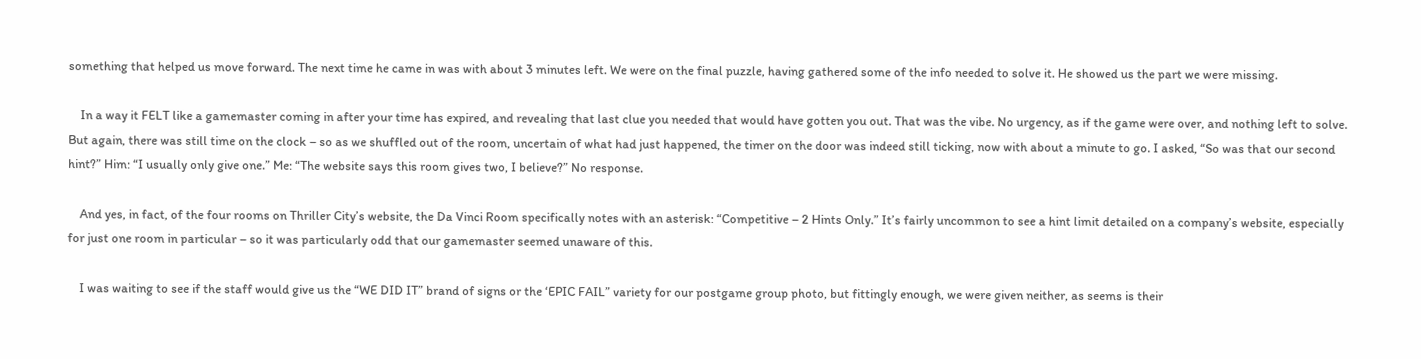something that helped us move forward. The next time he came in was with about 3 minutes left. We were on the final puzzle, having gathered some of the info needed to solve it. He showed us the part we were missing.

    In a way it FELT like a gamemaster coming in after your time has expired, and revealing that last clue you needed that would have gotten you out. That was the vibe. No urgency, as if the game were over, and nothing left to solve. But again, there was still time on the clock – so as we shuffled out of the room, uncertain of what had just happened, the timer on the door was indeed still ticking, now with about a minute to go. I asked, “So was that our second hint?” Him: “I usually only give one.” Me: “The website says this room gives two, I believe?” No response.

    And yes, in fact, of the four rooms on Thriller City’s website, the Da Vinci Room specifically notes with an asterisk: “Competitive – 2 Hints Only.” It’s fairly uncommon to see a hint limit detailed on a company’s website, especially for just one room in particular – so it was particularly odd that our gamemaster seemed unaware of this.

    I was waiting to see if the staff would give us the “WE DID IT” brand of signs or the ‘EPIC FAIL” variety for our postgame group photo, but fittingly enough, we were given neither, as seems is their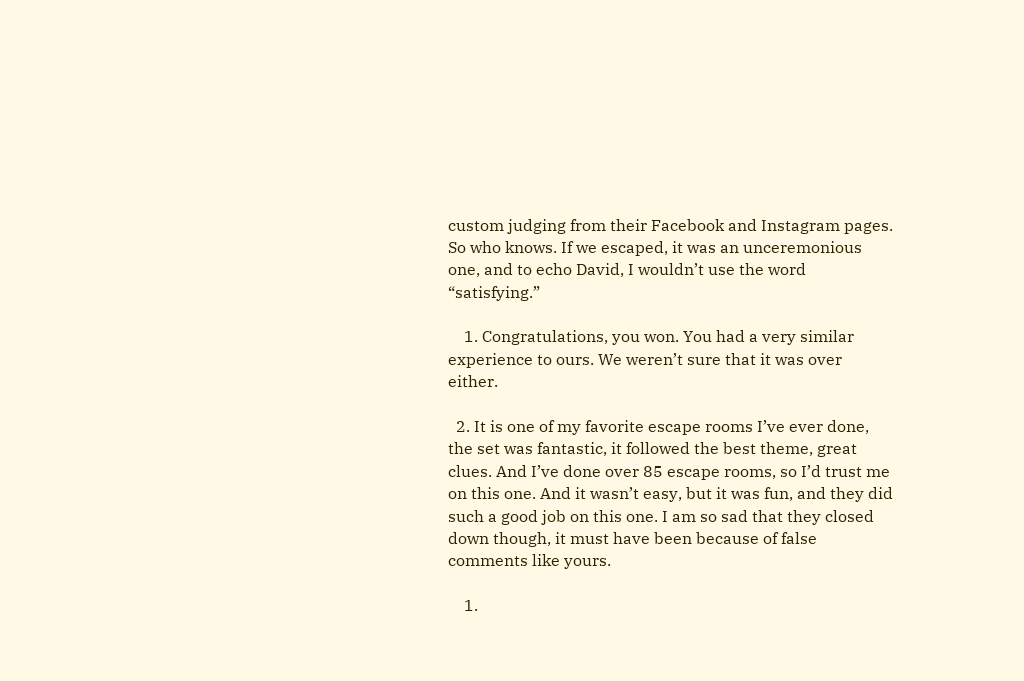custom judging from their Facebook and Instagram pages. So who knows. If we escaped, it was an unceremonious one, and to echo David, I wouldn’t use the word “satisfying.”

    1. Congratulations, you won. You had a very similar experience to ours. We weren’t sure that it was over either.

  2. It is one of my favorite escape rooms I’ve ever done, the set was fantastic, it followed the best theme, great clues. And I’ve done over 85 escape rooms, so I’d trust me on this one. And it wasn’t easy, but it was fun, and they did such a good job on this one. I am so sad that they closed down though, it must have been because of false comments like yours.

    1.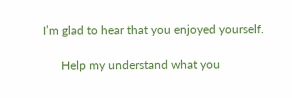I’m glad to hear that you enjoyed yourself.

      Help my understand what you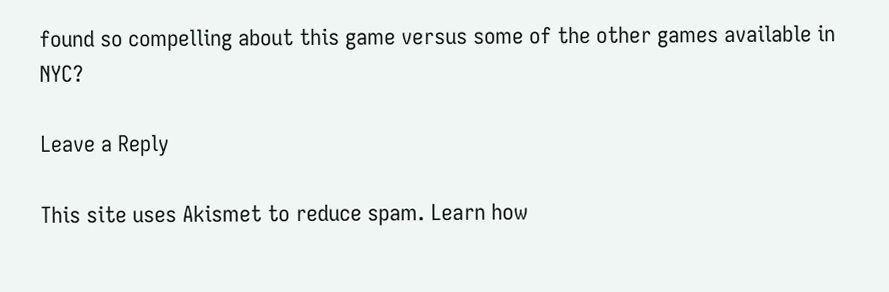found so compelling about this game versus some of the other games available in NYC?

Leave a Reply

This site uses Akismet to reduce spam. Learn how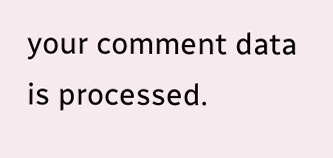your comment data is processed.